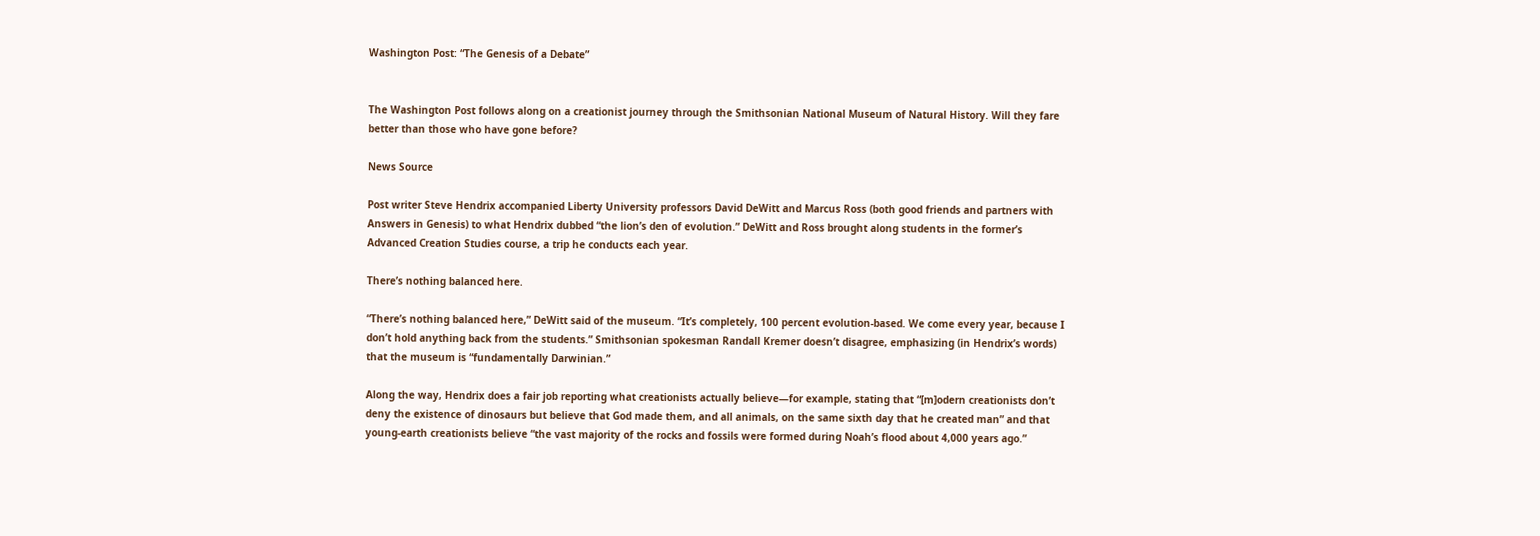Washington Post: “The Genesis of a Debate”


The Washington Post follows along on a creationist journey through the Smithsonian National Museum of Natural History. Will they fare better than those who have gone before?

News Source

Post writer Steve Hendrix accompanied Liberty University professors David DeWitt and Marcus Ross (both good friends and partners with Answers in Genesis) to what Hendrix dubbed “the lion’s den of evolution.” DeWitt and Ross brought along students in the former’s Advanced Creation Studies course, a trip he conducts each year.

There’s nothing balanced here.

“There’s nothing balanced here,” DeWitt said of the museum. “It’s completely, 100 percent evolution-based. We come every year, because I don’t hold anything back from the students.” Smithsonian spokesman Randall Kremer doesn’t disagree, emphasizing (in Hendrix’s words) that the museum is “fundamentally Darwinian.”

Along the way, Hendrix does a fair job reporting what creationists actually believe—for example, stating that “[m]odern creationists don’t deny the existence of dinosaurs but believe that God made them, and all animals, on the same sixth day that he created man” and that young-earth creationists believe “the vast majority of the rocks and fossils were formed during Noah’s flood about 4,000 years ago.”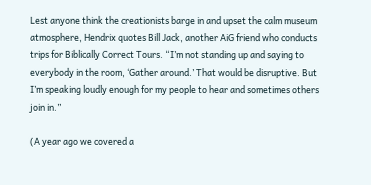Lest anyone think the creationists barge in and upset the calm museum atmosphere, Hendrix quotes Bill Jack, another AiG friend who conducts trips for Biblically Correct Tours. “I’m not standing up and saying to everybody in the room, ‘Gather around.’ That would be disruptive. But I’m speaking loudly enough for my people to hear and sometimes others join in.”

(A year ago we covered a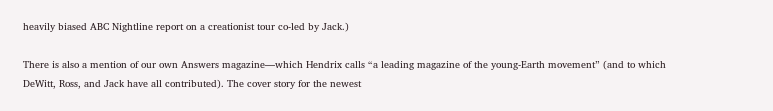heavily biased ABC Nightline report on a creationist tour co-led by Jack.)

There is also a mention of our own Answers magazine—which Hendrix calls “a leading magazine of the young-Earth movement” (and to which DeWitt, Ross, and Jack have all contributed). The cover story for the newest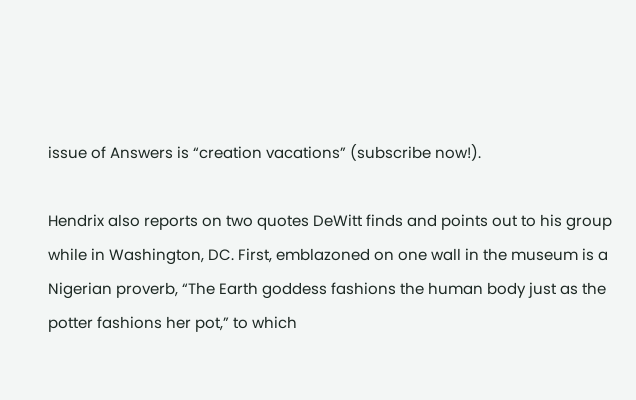issue of Answers is “creation vacations” (subscribe now!).

Hendrix also reports on two quotes DeWitt finds and points out to his group while in Washington, DC. First, emblazoned on one wall in the museum is a Nigerian proverb, “The Earth goddess fashions the human body just as the potter fashions her pot,” to which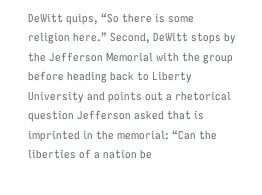DeWitt quips, “So there is some religion here.” Second, DeWitt stops by the Jefferson Memorial with the group before heading back to Liberty University and points out a rhetorical question Jefferson asked that is imprinted in the memorial: “Can the liberties of a nation be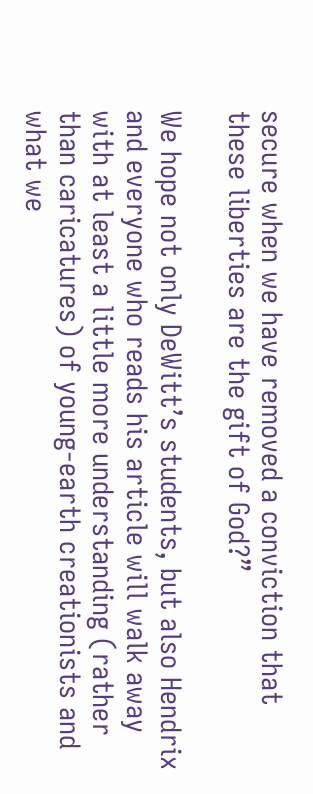secure when we have removed a conviction that these liberties are the gift of God?”

We hope not only DeWitt’s students, but also Hendrix and everyone who reads his article will walk away with at least a little more understanding (rather than caricatures) of young-earth creationists and what we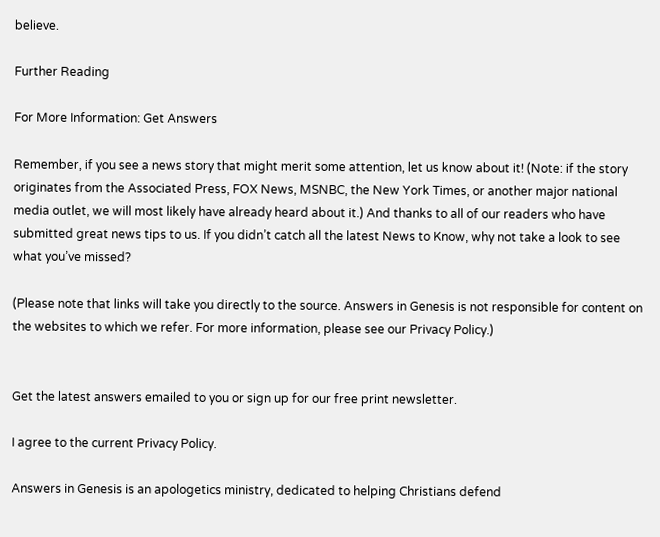believe.

Further Reading

For More Information: Get Answers

Remember, if you see a news story that might merit some attention, let us know about it! (Note: if the story originates from the Associated Press, FOX News, MSNBC, the New York Times, or another major national media outlet, we will most likely have already heard about it.) And thanks to all of our readers who have submitted great news tips to us. If you didn’t catch all the latest News to Know, why not take a look to see what you’ve missed?

(Please note that links will take you directly to the source. Answers in Genesis is not responsible for content on the websites to which we refer. For more information, please see our Privacy Policy.)


Get the latest answers emailed to you or sign up for our free print newsletter.

I agree to the current Privacy Policy.

Answers in Genesis is an apologetics ministry, dedicated to helping Christians defend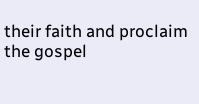their faith and proclaim the gospel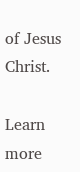of Jesus Christ.

Learn more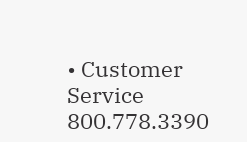• Customer Service 800.778.3390